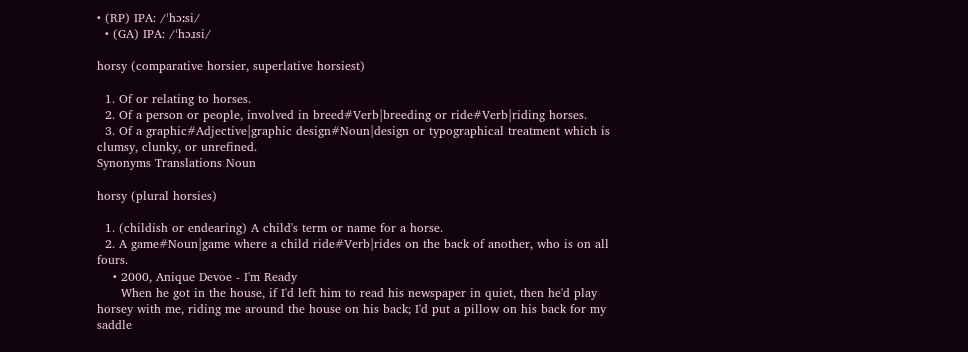• (RP) IPA: /ˈhɔːsi/
  • (GA) IPA: /ˈhɔɹsi/

horsy (comparative horsier, superlative horsiest)

  1. Of or relating to horses.
  2. Of a person or people, involved in breed#Verb|breeding or ride#Verb|riding horses.
  3. Of a graphic#Adjective|graphic design#Noun|design or typographical treatment which is clumsy, clunky, or unrefined.
Synonyms Translations Noun

horsy (plural horsies)

  1. (childish or endearing) A child's term or name for a horse.
  2. A game#Noun|game where a child ride#Verb|rides on the back of another, who is on all fours.
    • 2000, Anique Devoe - I'm Ready
      When he got in the house, if I'd left him to read his newspaper in quiet, then he'd play horsey with me, riding me around the house on his back; I'd put a pillow on his back for my saddle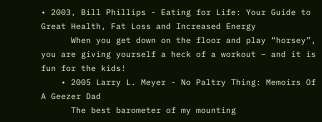• 2003, Bill Phillips - Eating for Life: Your Guide to Great Health, Fat Loss and Increased Energy
      When you get down on the floor and play “horsey”, you are giving yourself a heck of a workout – and it is fun for the kids!
    • 2005 Larry L. Meyer - No Paltry Thing: Memoirs Of A Geezer Dad
      The best barometer of my mounting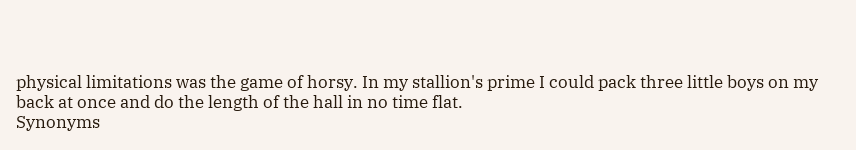physical limitations was the game of horsy. In my stallion's prime I could pack three little boys on my back at once and do the length of the hall in no time flat.
Synonyms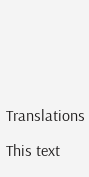Translations

This text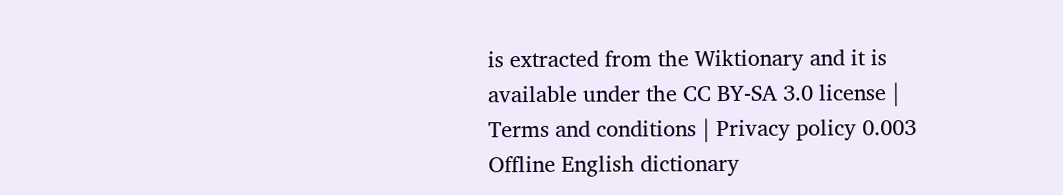is extracted from the Wiktionary and it is available under the CC BY-SA 3.0 license | Terms and conditions | Privacy policy 0.003
Offline English dictionary